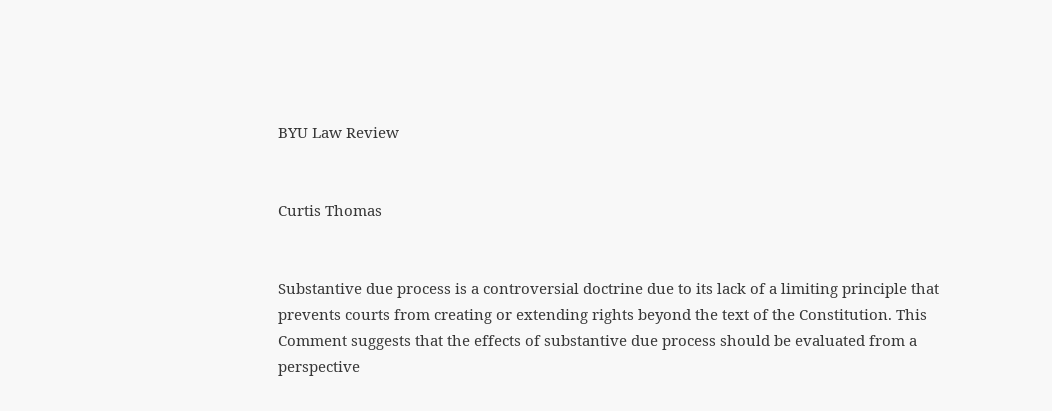BYU Law Review


Curtis Thomas


Substantive due process is a controversial doctrine due to its lack of a limiting principle that prevents courts from creating or extending rights beyond the text of the Constitution. This Comment suggests that the effects of substantive due process should be evaluated from a perspective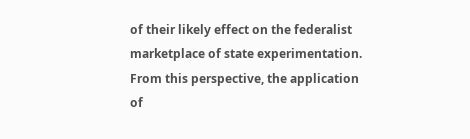of their likely effect on the federalist marketplace of state experimentation. From this perspective, the application of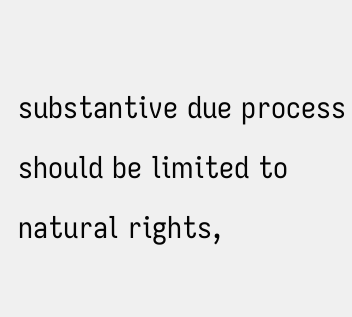substantive due process should be limited to natural rights,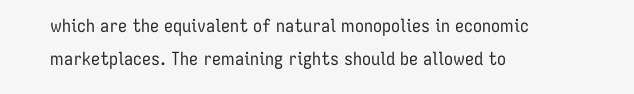which are the equivalent of natural monopolies in economic marketplaces. The remaining rights should be allowed to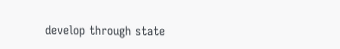develop through state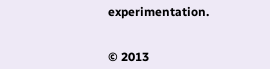experimentation.


© 2013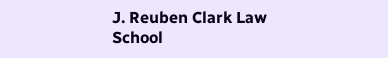J. Reuben Clark Law School